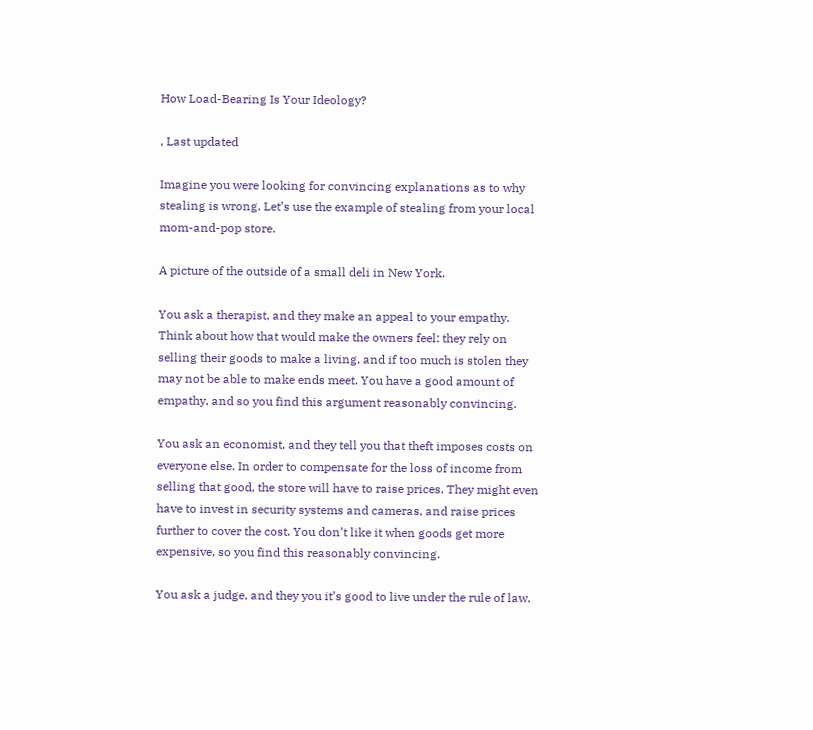How Load-Bearing Is Your Ideology?

, Last updated

Imagine you were looking for convincing explanations as to why stealing is wrong. Let’s use the example of stealing from your local mom-and-pop store.

A picture of the outside of a small deli in New York.

You ask a therapist, and they make an appeal to your empathy. Think about how that would make the owners feel: they rely on selling their goods to make a living, and if too much is stolen they may not be able to make ends meet. You have a good amount of empathy, and so you find this argument reasonably convincing.

You ask an economist, and they tell you that theft imposes costs on everyone else. In order to compensate for the loss of income from selling that good, the store will have to raise prices. They might even have to invest in security systems and cameras, and raise prices further to cover the cost. You don’t like it when goods get more expensive, so you find this reasonably convincing.

You ask a judge, and they you it’s good to live under the rule of law.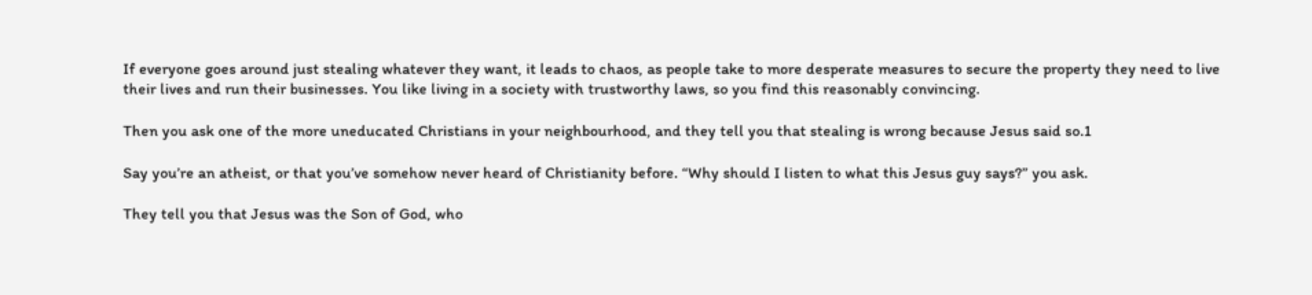If everyone goes around just stealing whatever they want, it leads to chaos, as people take to more desperate measures to secure the property they need to live their lives and run their businesses. You like living in a society with trustworthy laws, so you find this reasonably convincing.

Then you ask one of the more uneducated Christians in your neighbourhood, and they tell you that stealing is wrong because Jesus said so.1

Say you’re an atheist, or that you’ve somehow never heard of Christianity before. “Why should I listen to what this Jesus guy says?” you ask.

They tell you that Jesus was the Son of God, who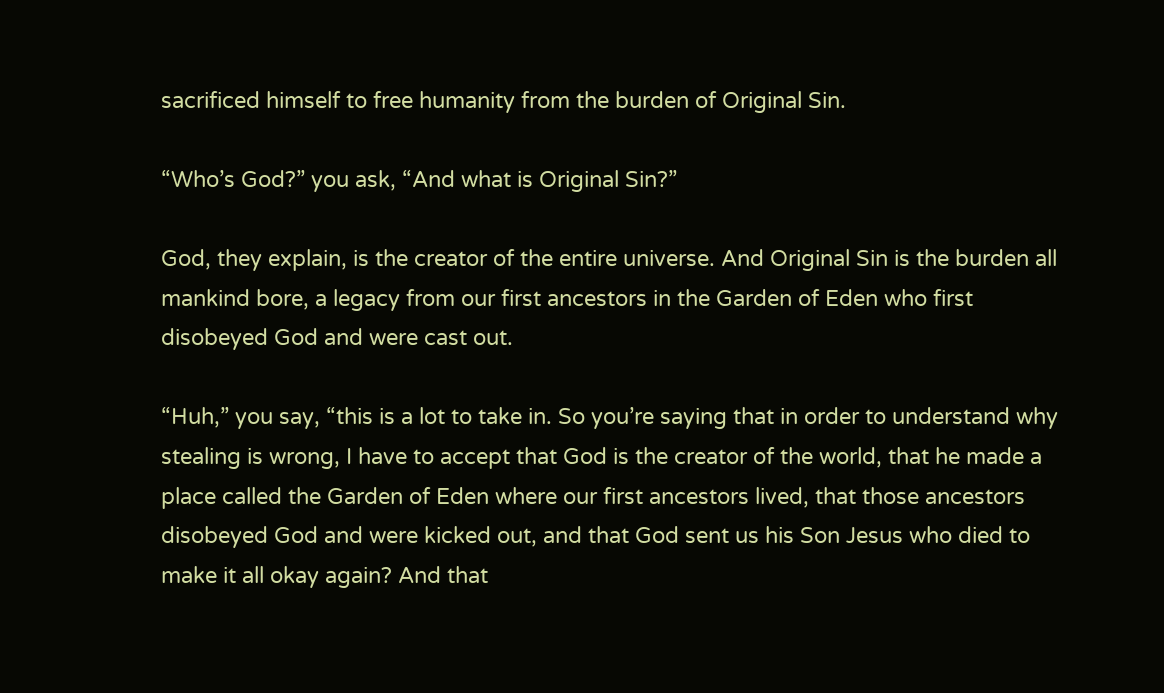sacrificed himself to free humanity from the burden of Original Sin.

“Who’s God?” you ask, “And what is Original Sin?”

God, they explain, is the creator of the entire universe. And Original Sin is the burden all mankind bore, a legacy from our first ancestors in the Garden of Eden who first disobeyed God and were cast out.

“Huh,” you say, “this is a lot to take in. So you’re saying that in order to understand why stealing is wrong, I have to accept that God is the creator of the world, that he made a place called the Garden of Eden where our first ancestors lived, that those ancestors disobeyed God and were kicked out, and that God sent us his Son Jesus who died to make it all okay again? And that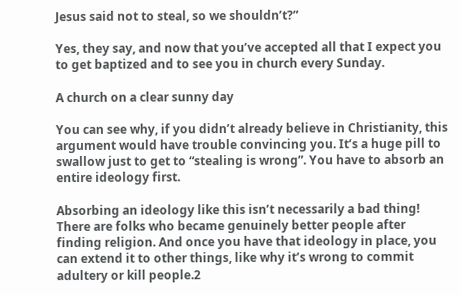Jesus said not to steal, so we shouldn’t?”

Yes, they say, and now that you’ve accepted all that I expect you to get baptized and to see you in church every Sunday.

A church on a clear sunny day

You can see why, if you didn’t already believe in Christianity, this argument would have trouble convincing you. It’s a huge pill to swallow just to get to “stealing is wrong”. You have to absorb an entire ideology first.

Absorbing an ideology like this isn’t necessarily a bad thing! There are folks who became genuinely better people after finding religion. And once you have that ideology in place, you can extend it to other things, like why it’s wrong to commit adultery or kill people.2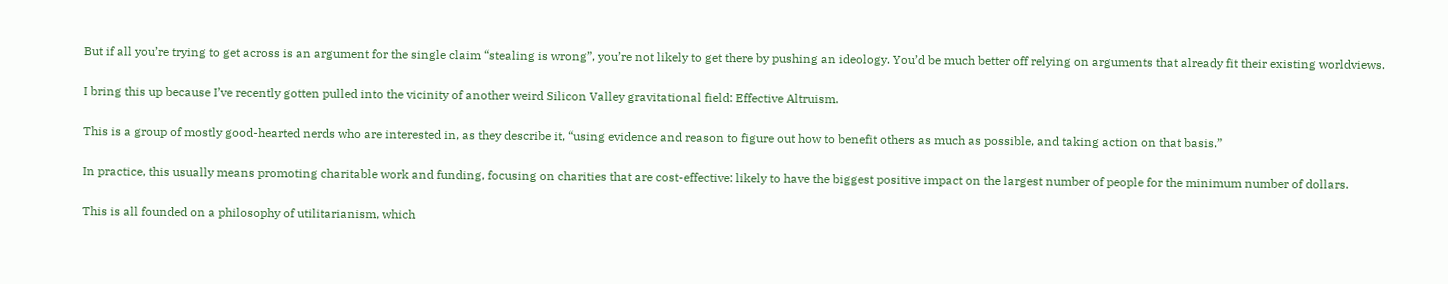But if all you’re trying to get across is an argument for the single claim “stealing is wrong”, you’re not likely to get there by pushing an ideology. You’d be much better off relying on arguments that already fit their existing worldviews.

I bring this up because I’ve recently gotten pulled into the vicinity of another weird Silicon Valley gravitational field: Effective Altruism.

This is a group of mostly good-hearted nerds who are interested in, as they describe it, “using evidence and reason to figure out how to benefit others as much as possible, and taking action on that basis.”

In practice, this usually means promoting charitable work and funding, focusing on charities that are cost-effective: likely to have the biggest positive impact on the largest number of people for the minimum number of dollars.

This is all founded on a philosophy of utilitarianism, which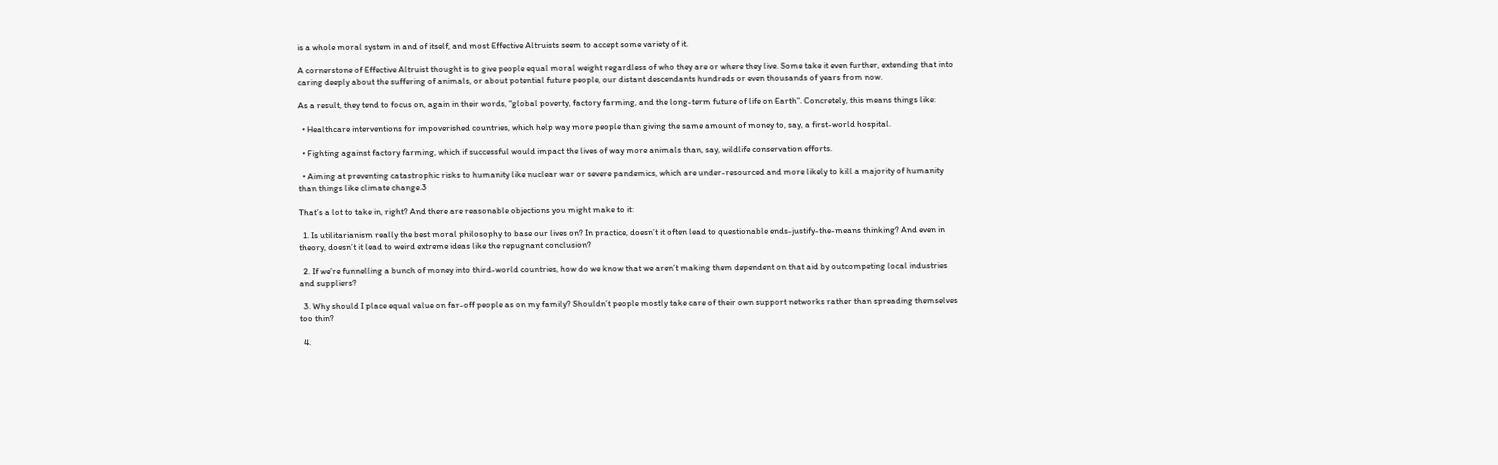is a whole moral system in and of itself, and most Effective Altruists seem to accept some variety of it.

A cornerstone of Effective Altruist thought is to give people equal moral weight regardless of who they are or where they live. Some take it even further, extending that into caring deeply about the suffering of animals, or about potential future people, our distant descendants hundreds or even thousands of years from now.

As a result, they tend to focus on, again in their words, “global poverty, factory farming, and the long-term future of life on Earth”. Concretely, this means things like:

  • Healthcare interventions for impoverished countries, which help way more people than giving the same amount of money to, say, a first-world hospital.

  • Fighting against factory farming, which if successful would impact the lives of way more animals than, say, wildlife conservation efforts.

  • Aiming at preventing catastrophic risks to humanity like nuclear war or severe pandemics, which are under-resourced and more likely to kill a majority of humanity than things like climate change.3

That’s a lot to take in, right? And there are reasonable objections you might make to it:

  1. Is utilitarianism really the best moral philosophy to base our lives on? In practice, doesn’t it often lead to questionable ends-justify-the-means thinking? And even in theory, doesn’t it lead to weird extreme ideas like the repugnant conclusion?

  2. If we’re funnelling a bunch of money into third-world countries, how do we know that we aren’t making them dependent on that aid by outcompeting local industries and suppliers?

  3. Why should I place equal value on far-off people as on my family? Shouldn’t people mostly take care of their own support networks rather than spreading themselves too thin?

  4.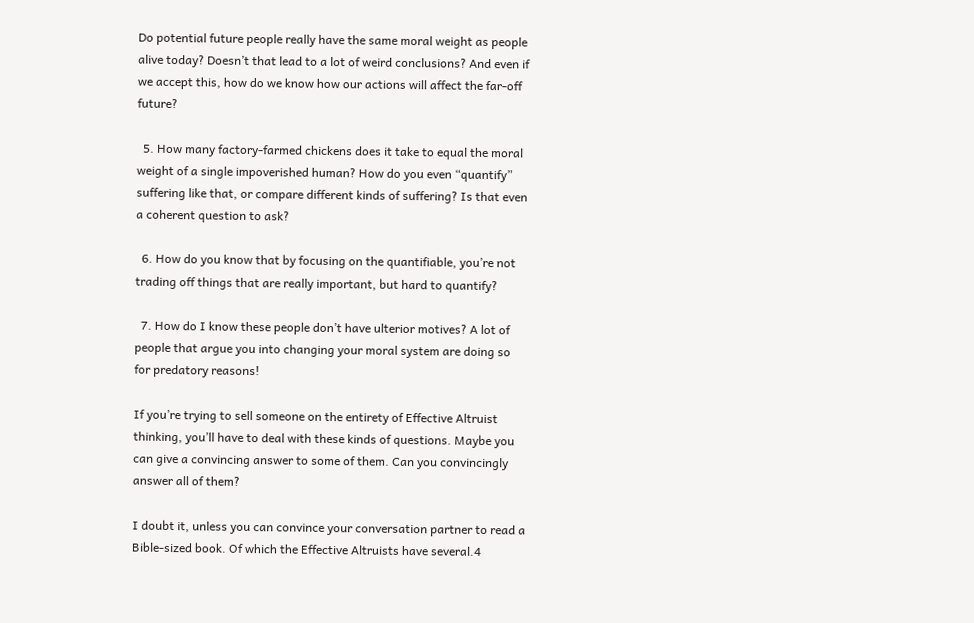Do potential future people really have the same moral weight as people alive today? Doesn’t that lead to a lot of weird conclusions? And even if we accept this, how do we know how our actions will affect the far-off future?

  5. How many factory-farmed chickens does it take to equal the moral weight of a single impoverished human? How do you even “quantify” suffering like that, or compare different kinds of suffering? Is that even a coherent question to ask?

  6. How do you know that by focusing on the quantifiable, you’re not trading off things that are really important, but hard to quantify?

  7. How do I know these people don’t have ulterior motives? A lot of people that argue you into changing your moral system are doing so for predatory reasons!

If you’re trying to sell someone on the entirety of Effective Altruist thinking, you’ll have to deal with these kinds of questions. Maybe you can give a convincing answer to some of them. Can you convincingly answer all of them?

I doubt it, unless you can convince your conversation partner to read a Bible-sized book. Of which the Effective Altruists have several.4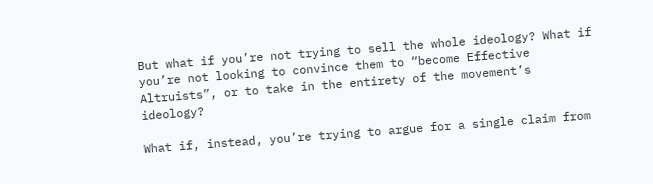But what if you’re not trying to sell the whole ideology? What if you’re not looking to convince them to “become Effective Altruists”, or to take in the entirety of the movement’s ideology?

What if, instead, you’re trying to argue for a single claim from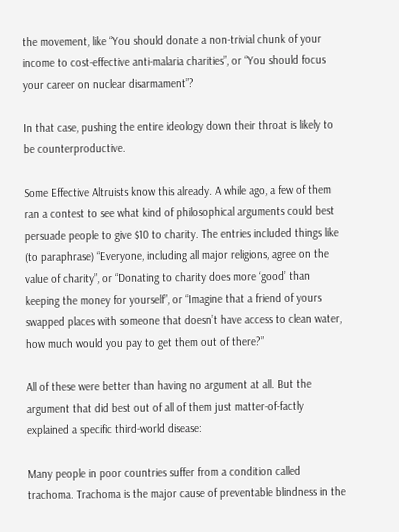the movement, like “You should donate a non-trivial chunk of your income to cost-effective anti-malaria charities”, or “You should focus your career on nuclear disarmament”?

In that case, pushing the entire ideology down their throat is likely to be counterproductive.

Some Effective Altruists know this already. A while ago, a few of them ran a contest to see what kind of philosophical arguments could best persuade people to give $10 to charity. The entries included things like (to paraphrase) “Everyone, including all major religions, agree on the value of charity”, or “Donating to charity does more ‘good’ than keeping the money for yourself”, or “Imagine that a friend of yours swapped places with someone that doesn’t have access to clean water, how much would you pay to get them out of there?”

All of these were better than having no argument at all. But the argument that did best out of all of them just matter-of-factly explained a specific third-world disease:

Many people in poor countries suffer from a condition called trachoma. Trachoma is the major cause of preventable blindness in the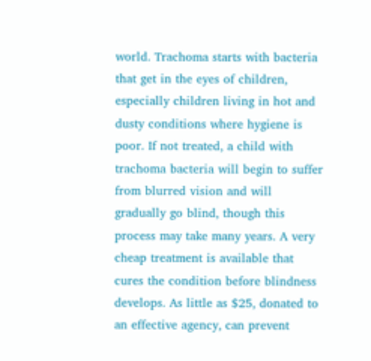world. Trachoma starts with bacteria that get in the eyes of children, especially children living in hot and dusty conditions where hygiene is poor. If not treated, a child with trachoma bacteria will begin to suffer from blurred vision and will gradually go blind, though this process may take many years. A very cheap treatment is available that cures the condition before blindness develops. As little as $25, donated to an effective agency, can prevent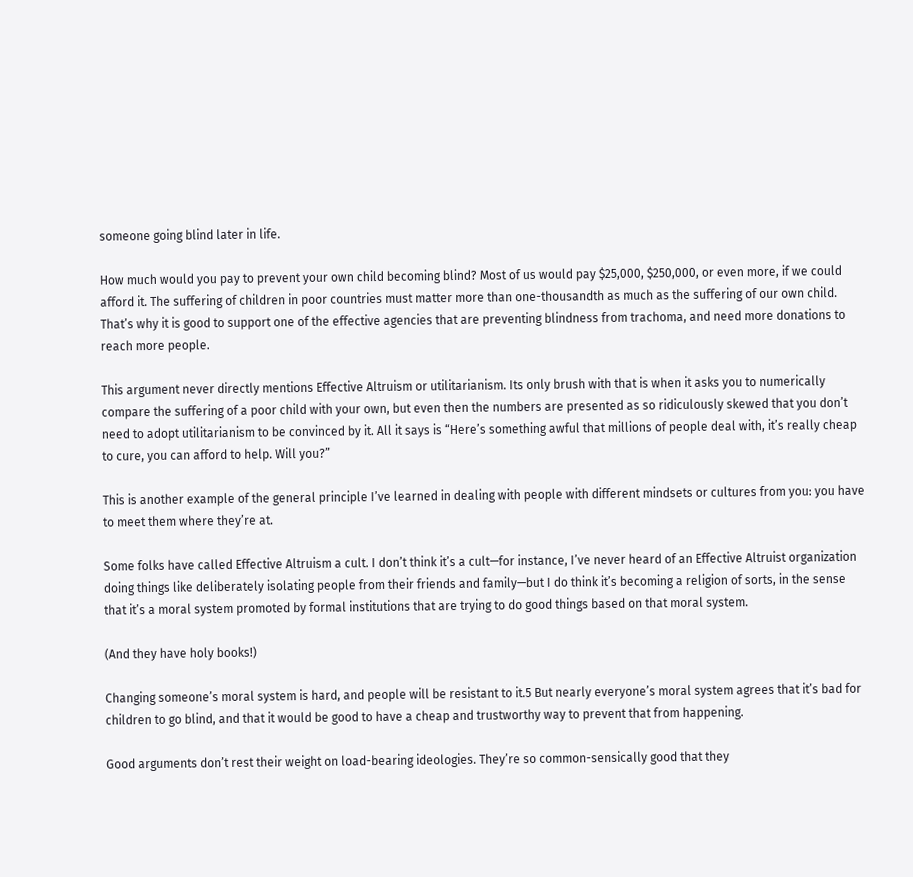someone going blind later in life.

How much would you pay to prevent your own child becoming blind? Most of us would pay $25,000, $250,000, or even more, if we could afford it. The suffering of children in poor countries must matter more than one-thousandth as much as the suffering of our own child. That’s why it is good to support one of the effective agencies that are preventing blindness from trachoma, and need more donations to reach more people.

This argument never directly mentions Effective Altruism or utilitarianism. Its only brush with that is when it asks you to numerically compare the suffering of a poor child with your own, but even then the numbers are presented as so ridiculously skewed that you don’t need to adopt utilitarianism to be convinced by it. All it says is “Here’s something awful that millions of people deal with, it’s really cheap to cure, you can afford to help. Will you?”

This is another example of the general principle I’ve learned in dealing with people with different mindsets or cultures from you: you have to meet them where they’re at.

Some folks have called Effective Altruism a cult. I don’t think it’s a cult—for instance, I’ve never heard of an Effective Altruist organization doing things like deliberately isolating people from their friends and family—but I do think it’s becoming a religion of sorts, in the sense that it’s a moral system promoted by formal institutions that are trying to do good things based on that moral system.

(And they have holy books!)

Changing someone’s moral system is hard, and people will be resistant to it.5 But nearly everyone’s moral system agrees that it’s bad for children to go blind, and that it would be good to have a cheap and trustworthy way to prevent that from happening.

Good arguments don’t rest their weight on load-bearing ideologies. They’re so common-sensically good that they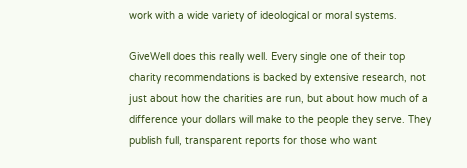work with a wide variety of ideological or moral systems.

GiveWell does this really well. Every single one of their top charity recommendations is backed by extensive research, not just about how the charities are run, but about how much of a difference your dollars will make to the people they serve. They publish full, transparent reports for those who want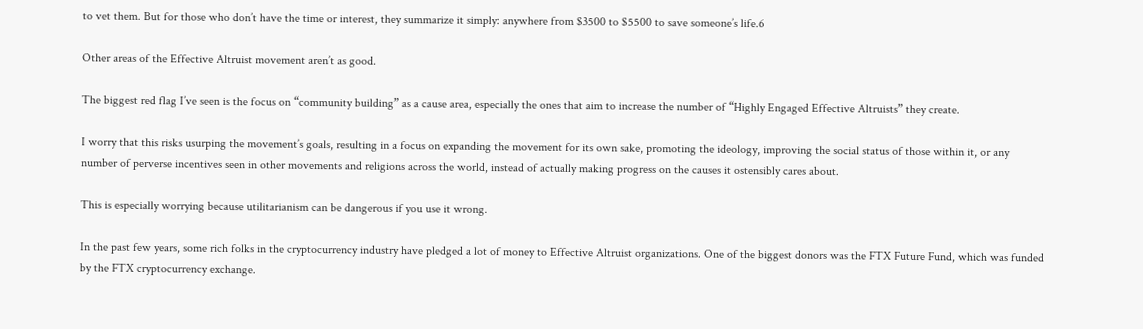to vet them. But for those who don’t have the time or interest, they summarize it simply: anywhere from $3500 to $5500 to save someone’s life.6

Other areas of the Effective Altruist movement aren’t as good.

The biggest red flag I’ve seen is the focus on “community building” as a cause area, especially the ones that aim to increase the number of “Highly Engaged Effective Altruists” they create.

I worry that this risks usurping the movement’s goals, resulting in a focus on expanding the movement for its own sake, promoting the ideology, improving the social status of those within it, or any number of perverse incentives seen in other movements and religions across the world, instead of actually making progress on the causes it ostensibly cares about.

This is especially worrying because utilitarianism can be dangerous if you use it wrong.

In the past few years, some rich folks in the cryptocurrency industry have pledged a lot of money to Effective Altruist organizations. One of the biggest donors was the FTX Future Fund, which was funded by the FTX cryptocurrency exchange.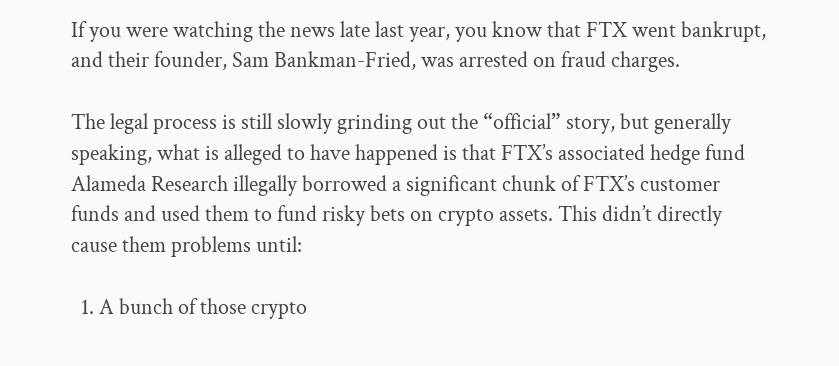If you were watching the news late last year, you know that FTX went bankrupt, and their founder, Sam Bankman-Fried, was arrested on fraud charges.

The legal process is still slowly grinding out the “official” story, but generally speaking, what is alleged to have happened is that FTX’s associated hedge fund Alameda Research illegally borrowed a significant chunk of FTX’s customer funds and used them to fund risky bets on crypto assets. This didn’t directly cause them problems until:

  1. A bunch of those crypto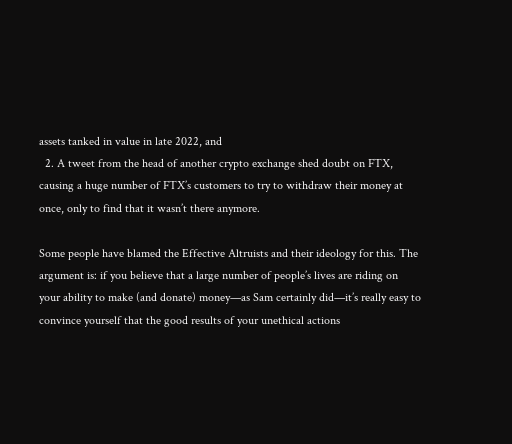assets tanked in value in late 2022, and
  2. A tweet from the head of another crypto exchange shed doubt on FTX, causing a huge number of FTX’s customers to try to withdraw their money at once, only to find that it wasn’t there anymore.

Some people have blamed the Effective Altruists and their ideology for this. The argument is: if you believe that a large number of people’s lives are riding on your ability to make (and donate) money—as Sam certainly did—it’s really easy to convince yourself that the good results of your unethical actions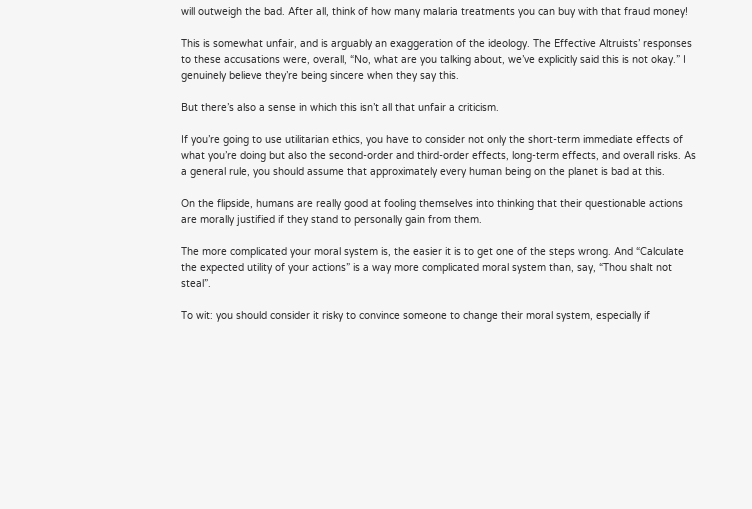will outweigh the bad. After all, think of how many malaria treatments you can buy with that fraud money!

This is somewhat unfair, and is arguably an exaggeration of the ideology. The Effective Altruists’ responses to these accusations were, overall, “No, what are you talking about, we’ve explicitly said this is not okay.” I genuinely believe they’re being sincere when they say this.

But there’s also a sense in which this isn’t all that unfair a criticism.

If you’re going to use utilitarian ethics, you have to consider not only the short-term immediate effects of what you’re doing but also the second-order and third-order effects, long-term effects, and overall risks. As a general rule, you should assume that approximately every human being on the planet is bad at this.

On the flipside, humans are really good at fooling themselves into thinking that their questionable actions are morally justified if they stand to personally gain from them.

The more complicated your moral system is, the easier it is to get one of the steps wrong. And “Calculate the expected utility of your actions” is a way more complicated moral system than, say, “Thou shalt not steal”.

To wit: you should consider it risky to convince someone to change their moral system, especially if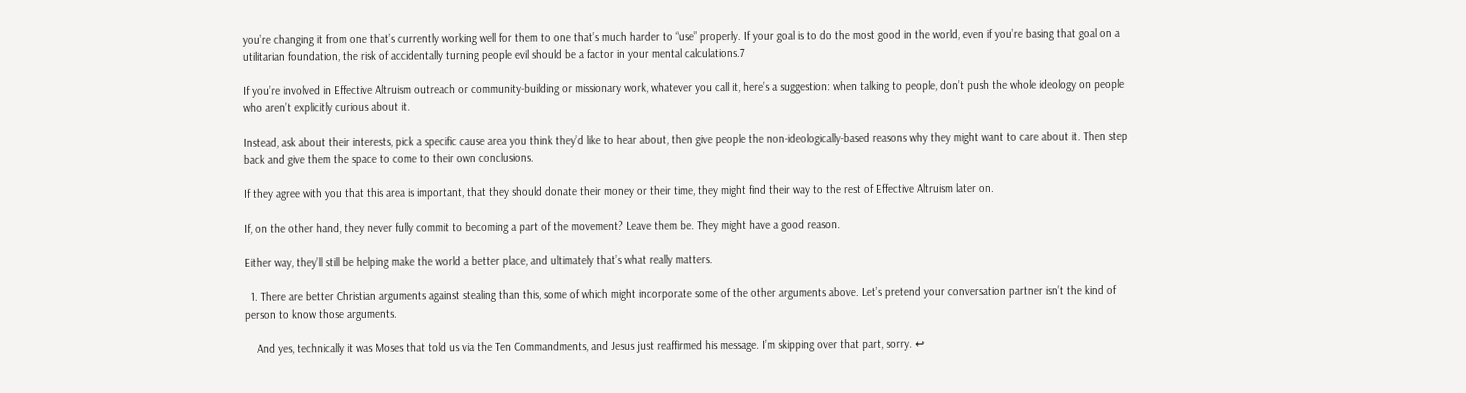you’re changing it from one that’s currently working well for them to one that’s much harder to “use” properly. If your goal is to do the most good in the world, even if you’re basing that goal on a utilitarian foundation, the risk of accidentally turning people evil should be a factor in your mental calculations.7

If you’re involved in Effective Altruism outreach or community-building or missionary work, whatever you call it, here’s a suggestion: when talking to people, don’t push the whole ideology on people who aren’t explicitly curious about it.

Instead, ask about their interests, pick a specific cause area you think they’d like to hear about, then give people the non-ideologically-based reasons why they might want to care about it. Then step back and give them the space to come to their own conclusions.

If they agree with you that this area is important, that they should donate their money or their time, they might find their way to the rest of Effective Altruism later on.

If, on the other hand, they never fully commit to becoming a part of the movement? Leave them be. They might have a good reason.

Either way, they’ll still be helping make the world a better place, and ultimately that’s what really matters.

  1. There are better Christian arguments against stealing than this, some of which might incorporate some of the other arguments above. Let’s pretend your conversation partner isn’t the kind of person to know those arguments.

    And yes, technically it was Moses that told us via the Ten Commandments, and Jesus just reaffirmed his message. I’m skipping over that part, sorry. ↩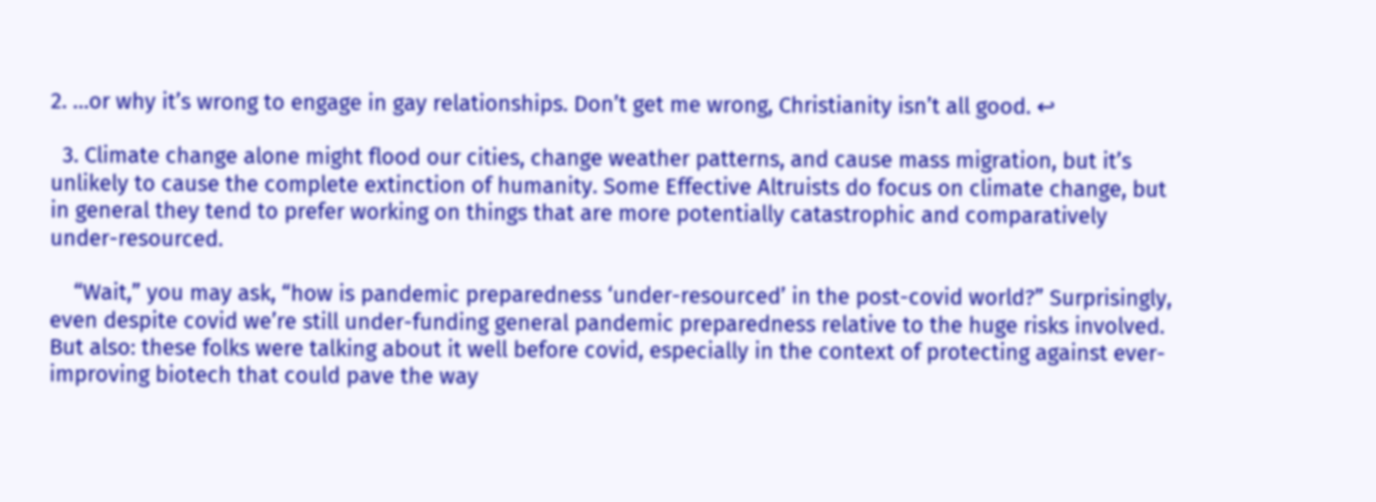2. …or why it’s wrong to engage in gay relationships. Don’t get me wrong, Christianity isn’t all good. ↩

  3. Climate change alone might flood our cities, change weather patterns, and cause mass migration, but it’s unlikely to cause the complete extinction of humanity. Some Effective Altruists do focus on climate change, but in general they tend to prefer working on things that are more potentially catastrophic and comparatively under-resourced.

    “Wait,” you may ask, “how is pandemic preparedness ‘under-resourced’ in the post-covid world?” Surprisingly, even despite covid we’re still under-funding general pandemic preparedness relative to the huge risks involved. But also: these folks were talking about it well before covid, especially in the context of protecting against ever-improving biotech that could pave the way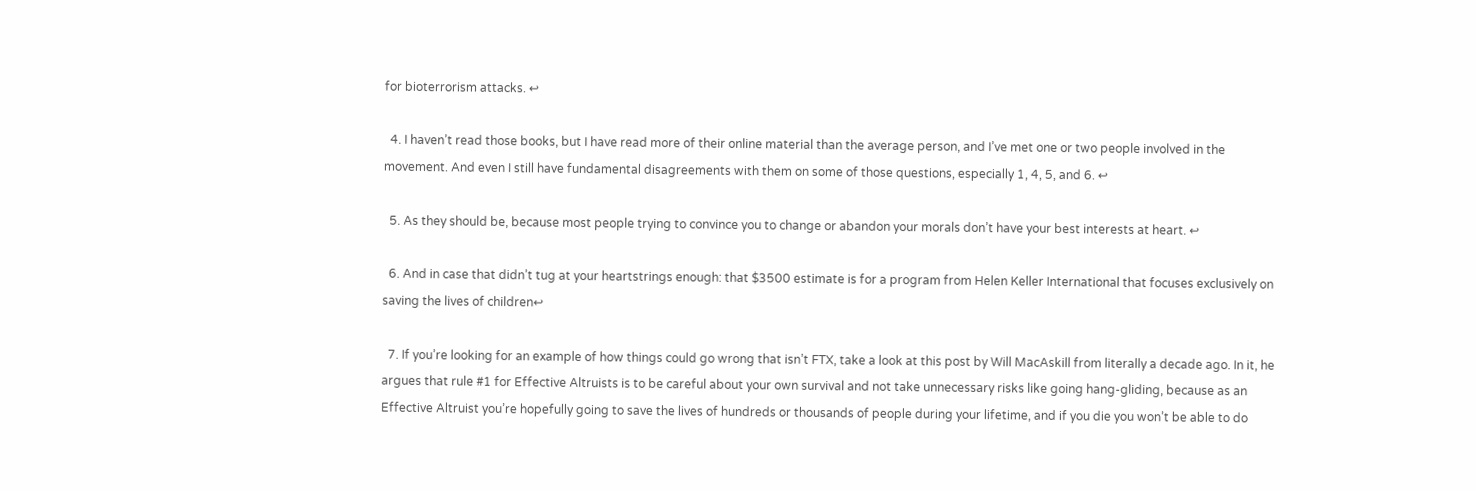for bioterrorism attacks. ↩

  4. I haven’t read those books, but I have read more of their online material than the average person, and I’ve met one or two people involved in the movement. And even I still have fundamental disagreements with them on some of those questions, especially 1, 4, 5, and 6. ↩

  5. As they should be, because most people trying to convince you to change or abandon your morals don’t have your best interests at heart. ↩

  6. And in case that didn’t tug at your heartstrings enough: that $3500 estimate is for a program from Helen Keller International that focuses exclusively on saving the lives of children↩

  7. If you’re looking for an example of how things could go wrong that isn’t FTX, take a look at this post by Will MacAskill from literally a decade ago. In it, he argues that rule #1 for Effective Altruists is to be careful about your own survival and not take unnecessary risks like going hang-gliding, because as an Effective Altruist you’re hopefully going to save the lives of hundreds or thousands of people during your lifetime, and if you die you won’t be able to do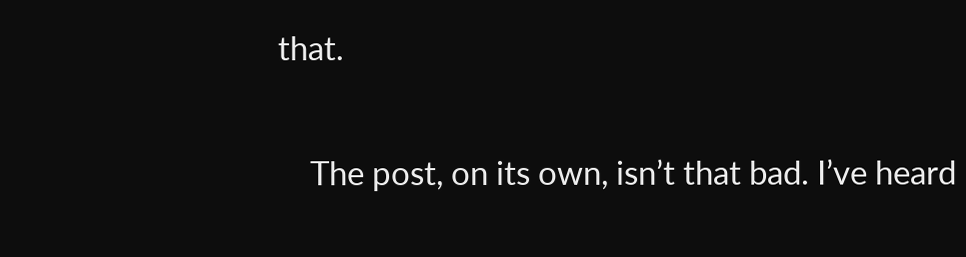that.

    The post, on its own, isn’t that bad. I’ve heard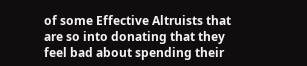of some Effective Altruists that are so into donating that they feel bad about spending their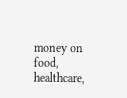money on food, healthcare,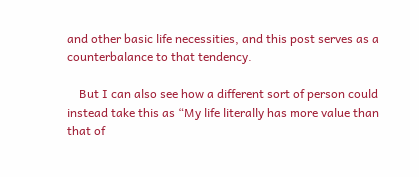and other basic life necessities, and this post serves as a counterbalance to that tendency.

    But I can also see how a different sort of person could instead take this as “My life literally has more value than that of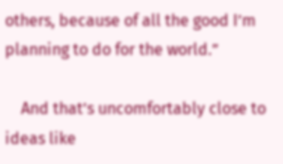others, because of all the good I’m planning to do for the world.”

    And that’s uncomfortably close to ideas like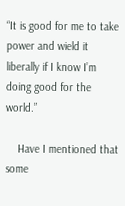“It is good for me to take power and wield it liberally if I know I’m doing good for the world.”

    Have I mentioned that some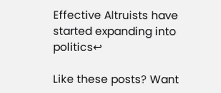Effective Altruists have started expanding into politics↩

Like these posts? Want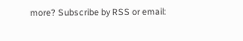more? Subscribe by RSS or email: